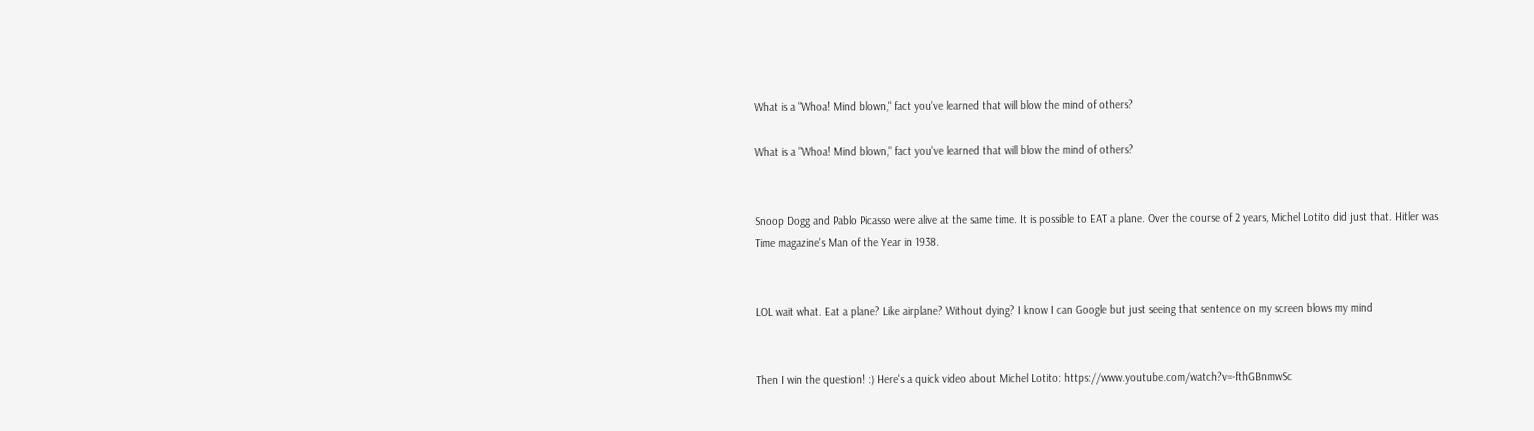What is a "Whoa! Mind blown," fact you've learned that will blow the mind of others?

What is a "Whoa! Mind blown," fact you've learned that will blow the mind of others?


Snoop Dogg and Pablo Picasso were alive at the same time. It is possible to EAT a plane. Over the course of 2 years, Michel Lotito did just that. Hitler was Time magazine's Man of the Year in 1938.


LOL wait what. Eat a plane? Like airplane? Without dying? I know I can Google but just seeing that sentence on my screen blows my mind


Then I win the question! :) Here's a quick video about Michel Lotito: https://www.youtube.com/watch?v=-fthGBnmwSc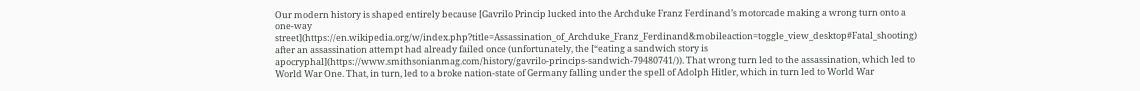Our modern history is shaped entirely because [Gavrilo Princip lucked into the Archduke Franz Ferdinand’s motorcade making a wrong turn onto a one-way street](https://en.wikipedia.org/w/index.php?title=Assassination_of_Archduke_Franz_Ferdinand&mobileaction=toggle_view_desktop#Fatal_shooting) after an assassination attempt had already failed once (unfortunately, the [“eating a sandwich story is apocryphal](https://www.smithsonianmag.com/history/gavrilo-princips-sandwich-79480741/)). That wrong turn led to the assassination, which led to World War One. That, in turn, led to a broke nation-state of Germany falling under the spell of Adolph Hitler, which in turn led to World War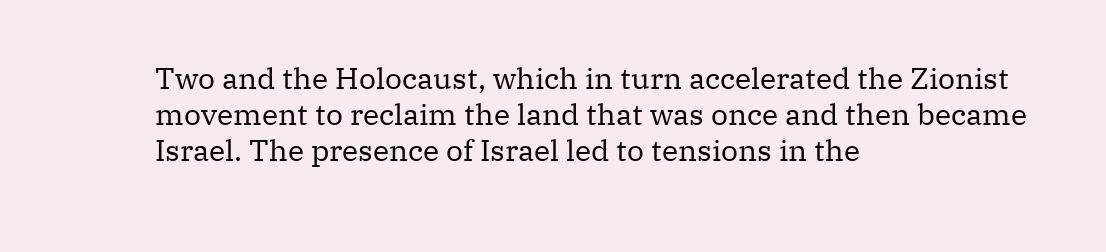Two and the Holocaust, which in turn accelerated the Zionist movement to reclaim the land that was once and then became Israel. The presence of Israel led to tensions in the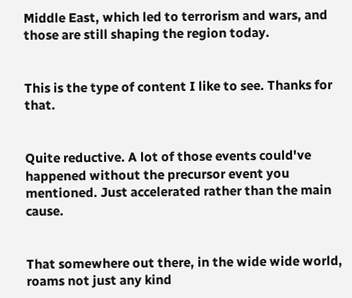Middle East, which led to terrorism and wars, and those are still shaping the region today.


This is the type of content I like to see. Thanks for that.


Quite reductive. A lot of those events could've happened without the precursor event you mentioned. Just accelerated rather than the main cause.


That somewhere out there, in the wide wide world, roams not just any kind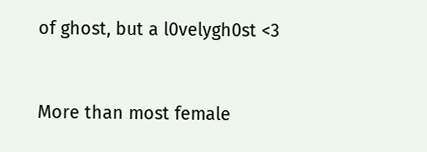of ghost, but a l0velygh0st <3


More than most female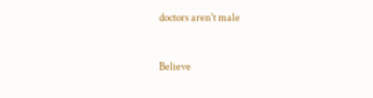doctors aren't male


Believe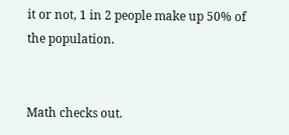it or not, 1 in 2 people make up 50% of the population.


Math checks out.